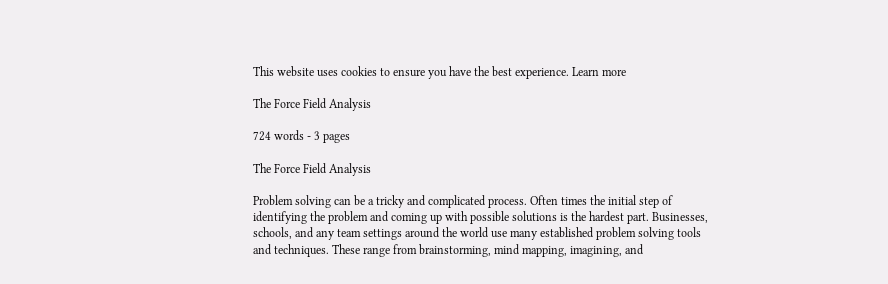This website uses cookies to ensure you have the best experience. Learn more

The Force Field Analysis

724 words - 3 pages

The Force Field Analysis

Problem solving can be a tricky and complicated process. Often times the initial step of identifying the problem and coming up with possible solutions is the hardest part. Businesses, schools, and any team settings around the world use many established problem solving tools and techniques. These range from brainstorming, mind mapping, imagining, and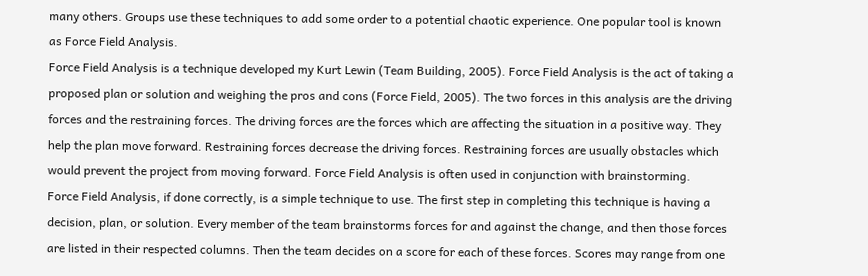many others. Groups use these techniques to add some order to a potential chaotic experience. One popular tool is known as Force Field Analysis.
Force Field Analysis is a technique developed my Kurt Lewin (Team Building, 2005). Force Field Analysis is the act of taking a proposed plan or solution and weighing the pros and cons (Force Field, 2005). The two forces in this analysis are the driving forces and the restraining forces. The driving forces are the forces which are affecting the situation in a positive way. They help the plan move forward. Restraining forces decrease the driving forces. Restraining forces are usually obstacles which would prevent the project from moving forward. Force Field Analysis is often used in conjunction with brainstorming.
Force Field Analysis, if done correctly, is a simple technique to use. The first step in completing this technique is having a decision, plan, or solution. Every member of the team brainstorms forces for and against the change, and then those forces are listed in their respected columns. Then the team decides on a score for each of these forces. Scores may range from one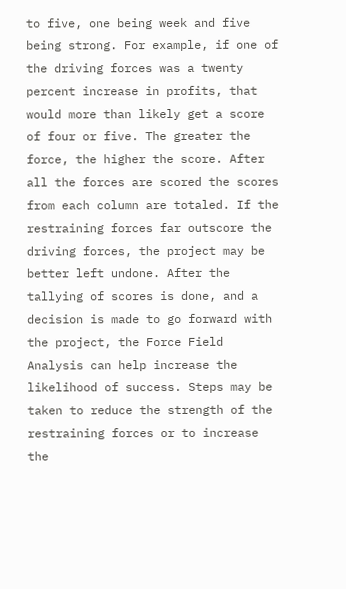to five, one being week and five being strong. For example, if one of the driving forces was a twenty percent increase in profits, that would more than likely get a score of four or five. The greater the force, the higher the score. After all the forces are scored the scores from each column are totaled. If the restraining forces far outscore the driving forces, the project may be better left undone. After the tallying of scores is done, and a decision is made to go forward with the project, the Force Field Analysis can help increase the likelihood of success. Steps may be taken to reduce the strength of the restraining forces or to increase the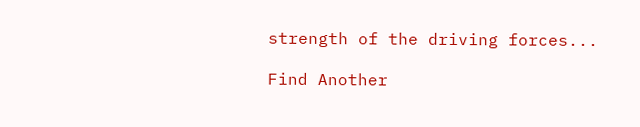strength of the driving forces...

Find Another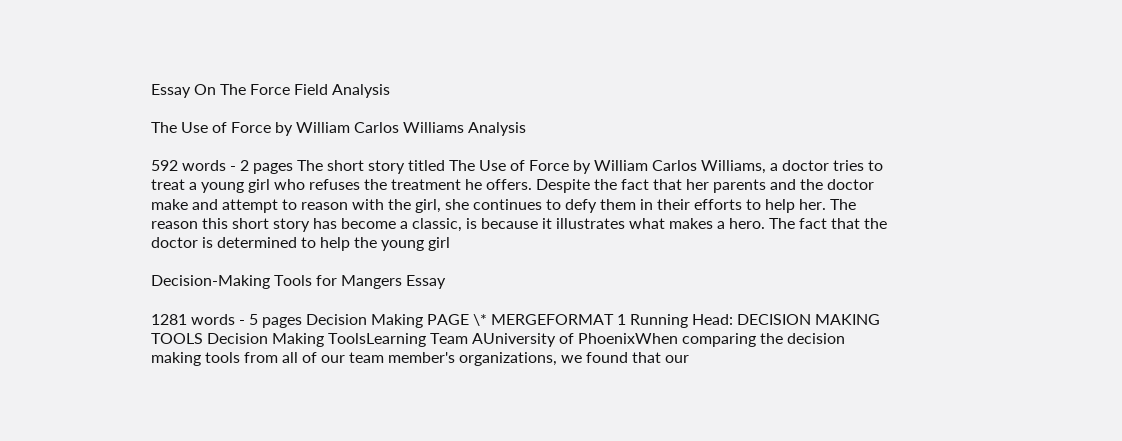Essay On The Force Field Analysis

The Use of Force by William Carlos Williams Analysis

592 words - 2 pages The short story titled The Use of Force by William Carlos Williams, a doctor tries to treat a young girl who refuses the treatment he offers. Despite the fact that her parents and the doctor make and attempt to reason with the girl, she continues to defy them in their efforts to help her. The reason this short story has become a classic, is because it illustrates what makes a hero. The fact that the doctor is determined to help the young girl

Decision-Making Tools for Mangers Essay

1281 words - 5 pages Decision Making PAGE \* MERGEFORMAT 1 Running Head: DECISION MAKING TOOLS Decision Making ToolsLearning Team AUniversity of PhoenixWhen comparing the decision making tools from all of our team member's organizations, we found that our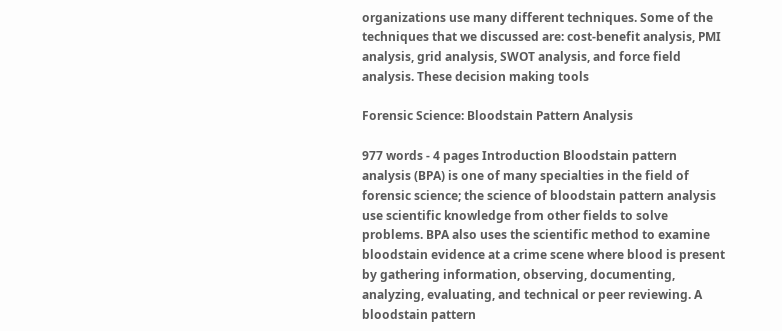organizations use many different techniques. Some of the techniques that we discussed are: cost-benefit analysis, PMI analysis, grid analysis, SWOT analysis, and force field analysis. These decision making tools

Forensic Science: Bloodstain Pattern Analysis

977 words - 4 pages Introduction Bloodstain pattern analysis (BPA) is one of many specialties in the field of forensic science; the science of bloodstain pattern analysis use scientific knowledge from other fields to solve problems. BPA also uses the scientific method to examine bloodstain evidence at a crime scene where blood is present by gathering information, observing, documenting, analyzing, evaluating, and technical or peer reviewing. A bloodstain pattern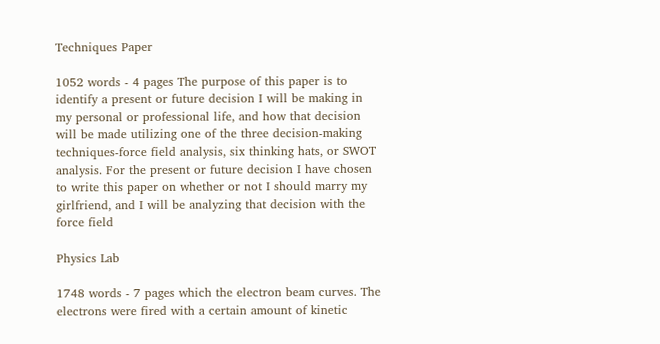Techniques Paper

1052 words - 4 pages The purpose of this paper is to identify a present or future decision I will be making in my personal or professional life, and how that decision will be made utilizing one of the three decision-making techniques-force field analysis, six thinking hats, or SWOT analysis. For the present or future decision I have chosen to write this paper on whether or not I should marry my girlfriend, and I will be analyzing that decision with the force field

Physics Lab

1748 words - 7 pages which the electron beam curves. The electrons were fired with a certain amount of kinetic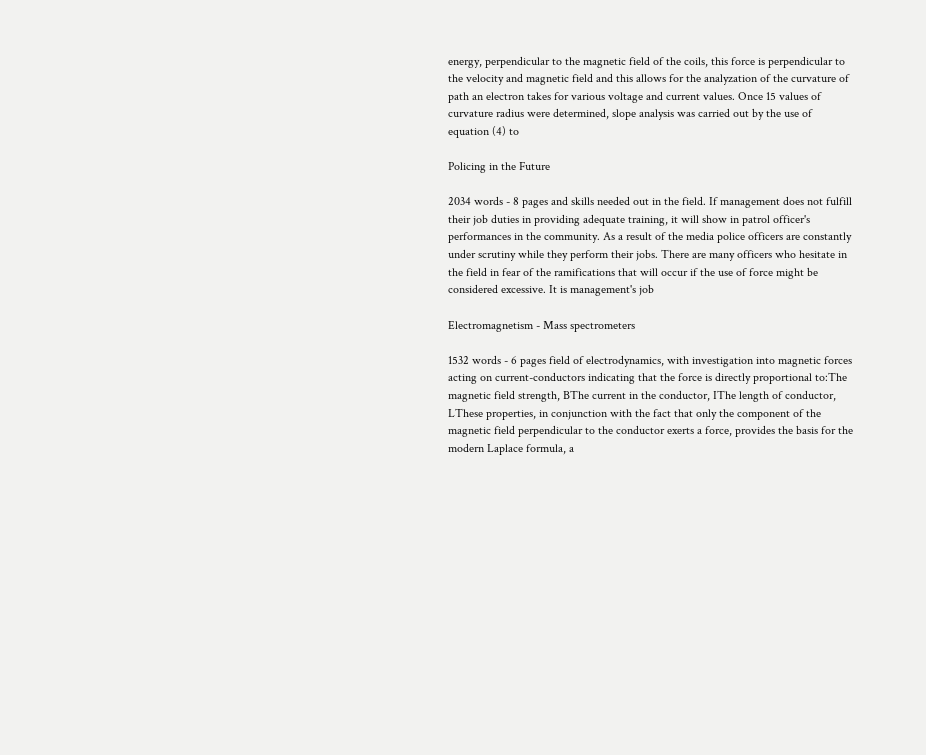energy, perpendicular to the magnetic field of the coils, this force is perpendicular to the velocity and magnetic field and this allows for the analyzation of the curvature of path an electron takes for various voltage and current values. Once 15 values of curvature radius were determined, slope analysis was carried out by the use of equation (4) to

Policing in the Future

2034 words - 8 pages and skills needed out in the field. If management does not fulfill their job duties in providing adequate training, it will show in patrol officer's performances in the community. As a result of the media police officers are constantly under scrutiny while they perform their jobs. There are many officers who hesitate in the field in fear of the ramifications that will occur if the use of force might be considered excessive. It is management's job

Electromagnetism - Mass spectrometers

1532 words - 6 pages field of electrodynamics, with investigation into magnetic forces acting on current-conductors indicating that the force is directly proportional to:The magnetic field strength, BThe current in the conductor, IThe length of conductor, LThese properties, in conjunction with the fact that only the component of the magnetic field perpendicular to the conductor exerts a force, provides the basis for the modern Laplace formula, a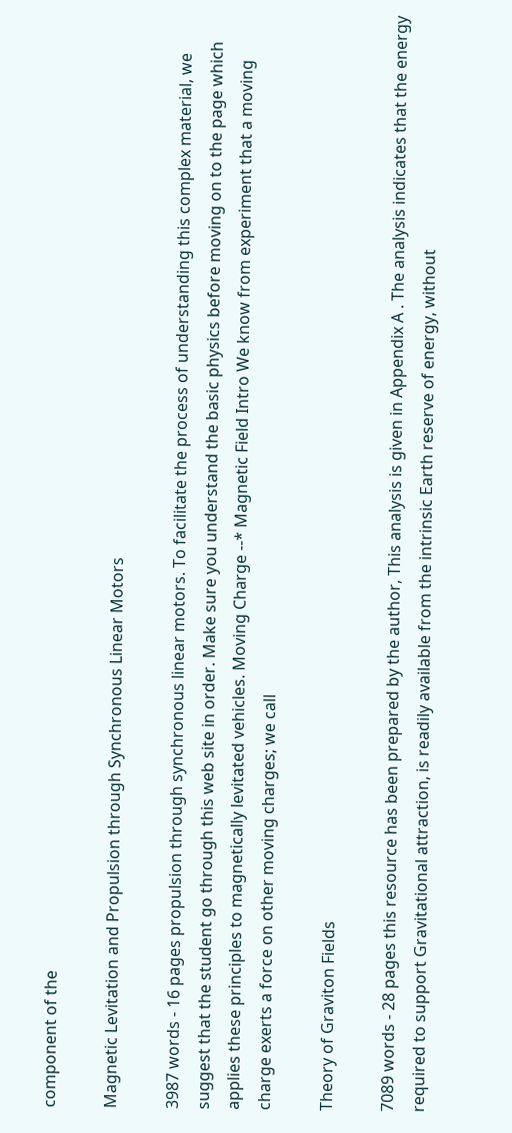component of the

Magnetic Levitation and Propulsion through Synchronous Linear Motors

3987 words - 16 pages propulsion through synchronous linear motors. To facilitate the process of understanding this complex material, we suggest that the student go through this web site in order. Make sure you understand the basic physics before moving on to the page which applies these principles to magnetically levitated vehicles. Moving Charge --* Magnetic Field Intro We know from experiment that a moving charge exerts a force on other moving charges; we call

Theory of Graviton Fields

7089 words - 28 pages this resource has been prepared by the author, This analysis is given in Appendix A . The analysis indicates that the energy required to support Gravitational attraction, is readily available from the intrinsic Earth reserve of energy, without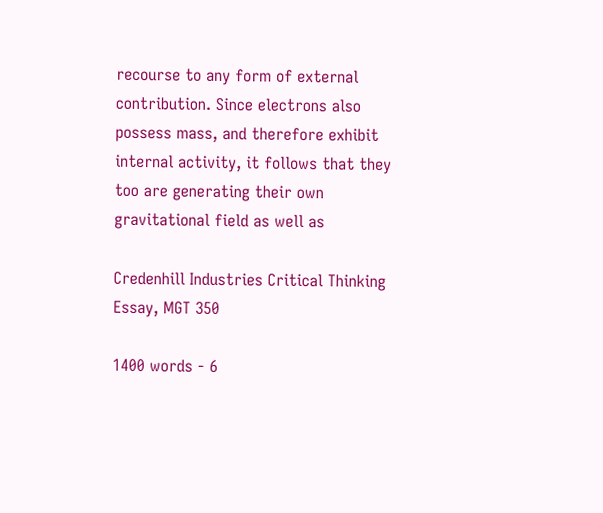recourse to any form of external contribution. Since electrons also possess mass, and therefore exhibit internal activity, it follows that they too are generating their own gravitational field as well as

Credenhill Industries Critical Thinking Essay, MGT 350

1400 words - 6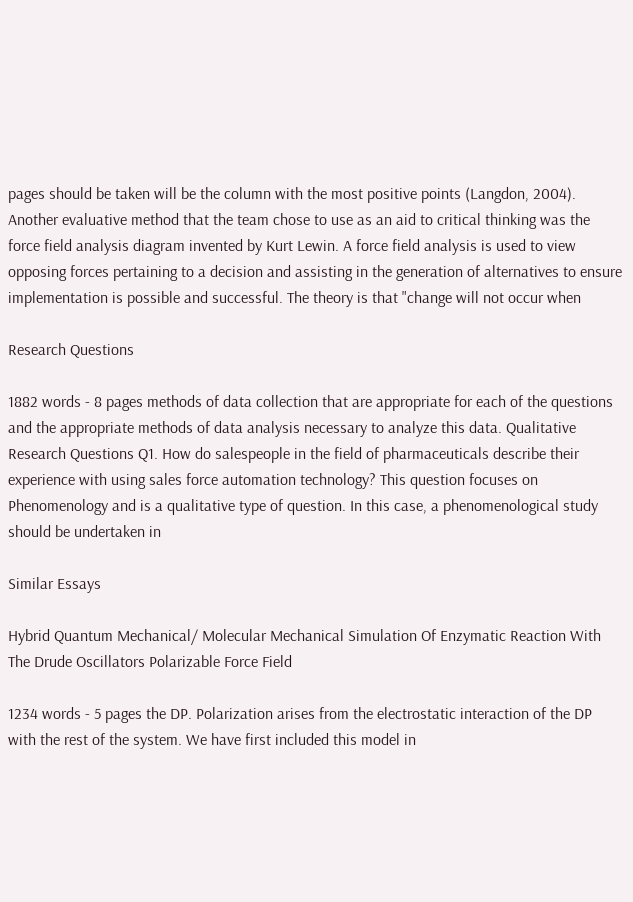pages should be taken will be the column with the most positive points (Langdon, 2004). Another evaluative method that the team chose to use as an aid to critical thinking was the force field analysis diagram invented by Kurt Lewin. A force field analysis is used to view opposing forces pertaining to a decision and assisting in the generation of alternatives to ensure implementation is possible and successful. The theory is that "change will not occur when

Research Questions

1882 words - 8 pages methods of data collection that are appropriate for each of the questions and the appropriate methods of data analysis necessary to analyze this data. Qualitative Research Questions Q1. How do salespeople in the field of pharmaceuticals describe their experience with using sales force automation technology? This question focuses on Phenomenology and is a qualitative type of question. In this case, a phenomenological study should be undertaken in

Similar Essays

Hybrid Quantum Mechanical/ Molecular Mechanical Simulation Of Enzymatic Reaction With The Drude Oscillators Polarizable Force Field

1234 words - 5 pages the DP. Polarization arises from the electrostatic interaction of the DP with the rest of the system. We have first included this model in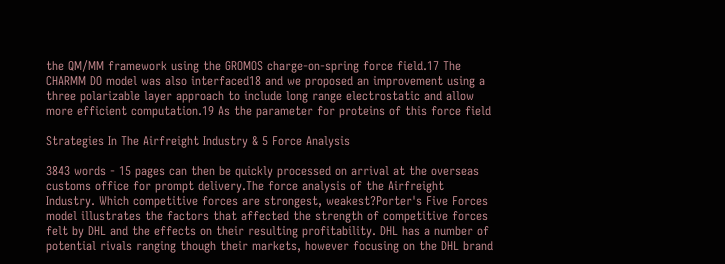the QM/MM framework using the GROMOS charge-on-spring force field.17 The CHARMM DO model was also interfaced18 and we proposed an improvement using a three polarizable layer approach to include long range electrostatic and allow more efficient computation.19 As the parameter for proteins of this force field

Strategies In The Airfreight Industry & 5 Force Analysis

3843 words - 15 pages can then be quickly processed on arrival at the overseas customs office for prompt delivery.The force analysis of the Airfreight Industry. Which competitive forces are strongest, weakest?Porter's Five Forces model illustrates the factors that affected the strength of competitive forces felt by DHL and the effects on their resulting profitability. DHL has a number of potential rivals ranging though their markets, however focusing on the DHL brand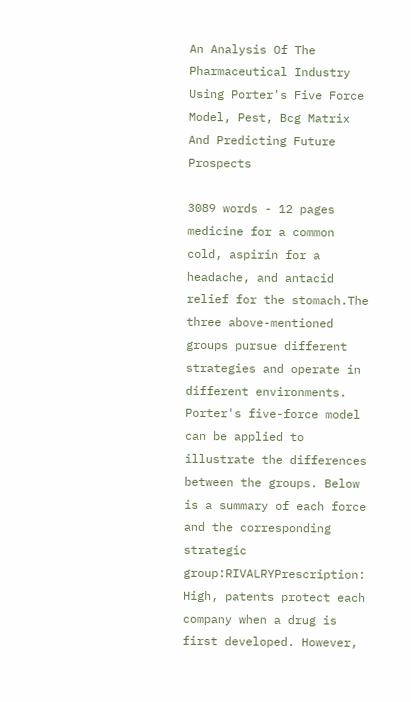An Analysis Of The Pharmaceutical Industry Using Porter's Five Force Model, Pest, Bcg Matrix And Predicting Future Prospects

3089 words - 12 pages medicine for a common cold, aspirin for a headache, and antacid relief for the stomach.The three above-mentioned groups pursue different strategies and operate in different environments. Porter's five-force model can be applied to illustrate the differences between the groups. Below is a summary of each force and the corresponding strategic group:RIVALRYPrescription: High, patents protect each company when a drug is first developed. However,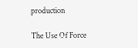production

The Use Of Force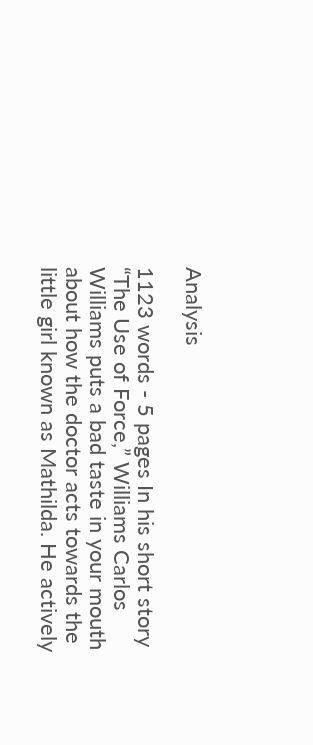Analysis

1123 words - 5 pages In his short story “The Use of Force,” Williams Carlos Williams puts a bad taste in your mouth about how the doctor acts towards the little girl known as Mathilda. He actively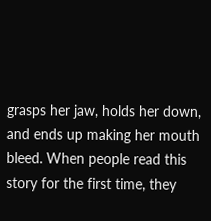grasps her jaw, holds her down, and ends up making her mouth bleed. When people read this story for the first time, they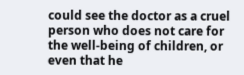could see the doctor as a cruel person who does not care for the well-being of children, or even that he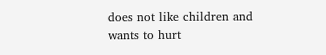does not like children and wants to hurt